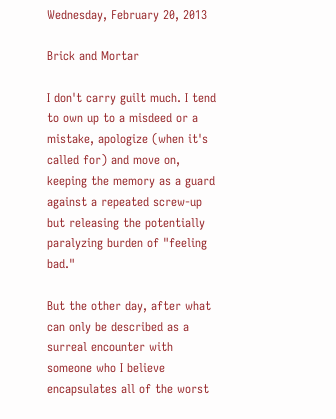Wednesday, February 20, 2013

Brick and Mortar

I don't carry guilt much. I tend to own up to a misdeed or a mistake, apologize (when it's called for) and move on, keeping the memory as a guard against a repeated screw-up but releasing the potentially paralyzing burden of "feeling bad."

But the other day, after what can only be described as a surreal encounter with someone who I believe encapsulates all of the worst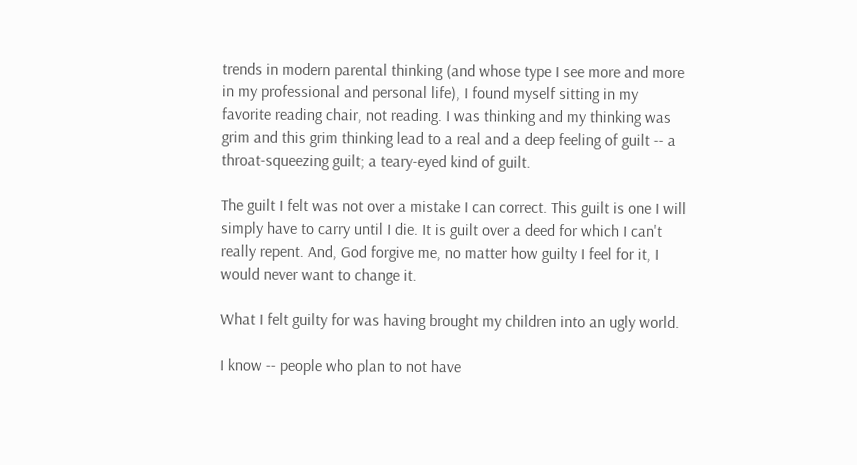trends in modern parental thinking (and whose type I see more and more in my professional and personal life), I found myself sitting in my favorite reading chair, not reading. I was thinking and my thinking was grim and this grim thinking lead to a real and a deep feeling of guilt -- a throat-squeezing guilt; a teary-eyed kind of guilt.

The guilt I felt was not over a mistake I can correct. This guilt is one I will simply have to carry until I die. It is guilt over a deed for which I can't really repent. And, God forgive me, no matter how guilty I feel for it, I would never want to change it.

What I felt guilty for was having brought my children into an ugly world.

I know -- people who plan to not have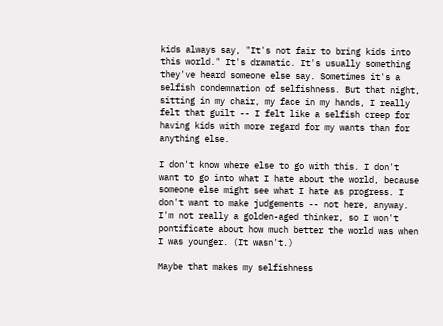kids always say, "It's not fair to bring kids into this world." It's dramatic. It's usually something they've heard someone else say. Sometimes it's a selfish condemnation of selfishness. But that night, sitting in my chair, my face in my hands, I really felt that guilt -- I felt like a selfish creep for having kids with more regard for my wants than for anything else.

I don't know where else to go with this. I don't want to go into what I hate about the world, because someone else might see what I hate as progress. I don't want to make judgements -- not here, anyway. I'm not really a golden-aged thinker, so I won't pontificate about how much better the world was when I was younger. (It wasn't.)

Maybe that makes my selfishness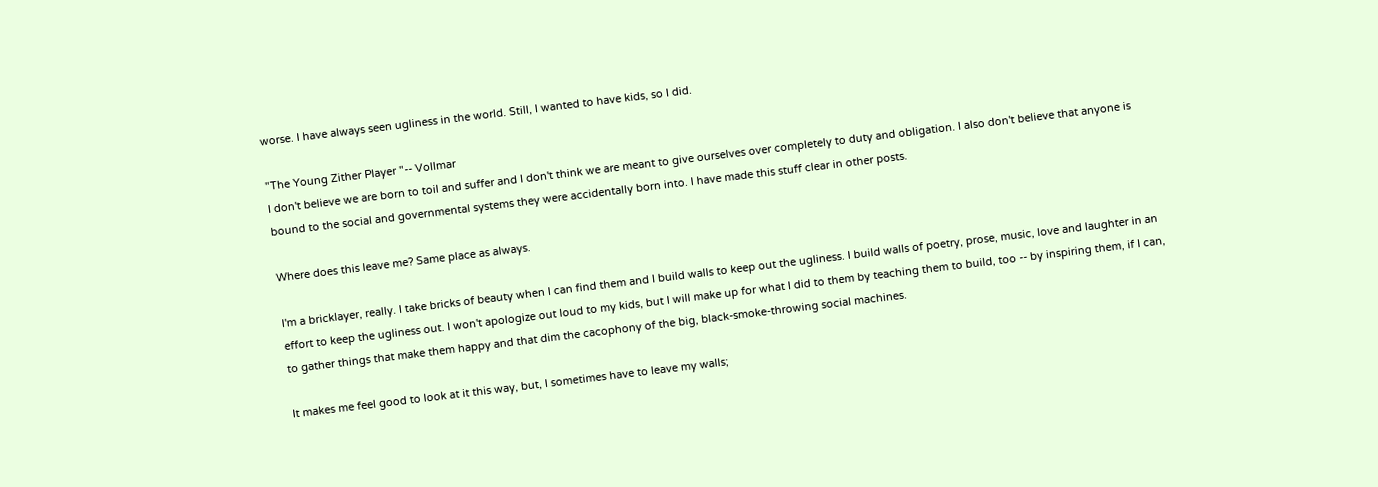worse. I have always seen ugliness in the world. Still, I wanted to have kids, so I did.

"The Young Zither Player "-- Vollmar
I don't believe we are born to toil and suffer and I don't think we are meant to give ourselves over completely to duty and obligation. I also don't believe that anyone is bound to the social and governmental systems they were accidentally born into. I have made this stuff clear in other posts.

Where does this leave me? Same place as always.

I'm a bricklayer, really. I take bricks of beauty when I can find them and I build walls to keep out the ugliness. I build walls of poetry, prose, music, love and laughter in an effort to keep the ugliness out. I won't apologize out loud to my kids, but I will make up for what I did to them by teaching them to build, too -- by inspiring them, if I can, to gather things that make them happy and that dim the cacophony of the big, black-smoke-throwing social machines.

It makes me feel good to look at it this way, but, I sometimes have to leave my walls;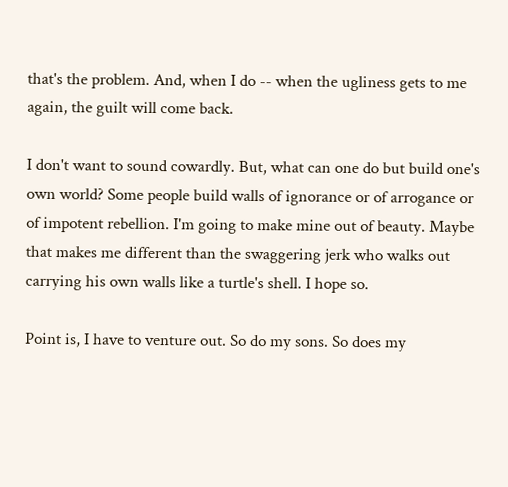that's the problem. And, when I do -- when the ugliness gets to me again, the guilt will come back.

I don't want to sound cowardly. But, what can one do but build one's own world? Some people build walls of ignorance or of arrogance or of impotent rebellion. I'm going to make mine out of beauty. Maybe that makes me different than the swaggering jerk who walks out carrying his own walls like a turtle's shell. I hope so.

Point is, I have to venture out. So do my sons. So does my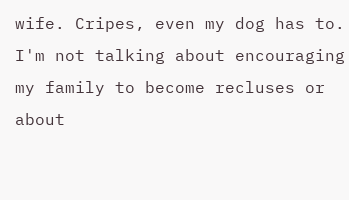wife. Cripes, even my dog has to. I'm not talking about encouraging my family to become recluses or about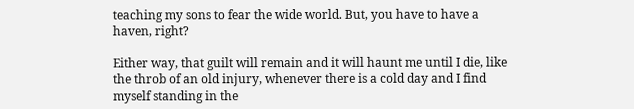teaching my sons to fear the wide world. But, you have to have a haven, right?

Either way, that guilt will remain and it will haunt me until I die, like the throb of an old injury, whenever there is a cold day and I find myself standing in the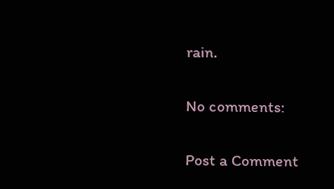rain.

No comments:

Post a Comment